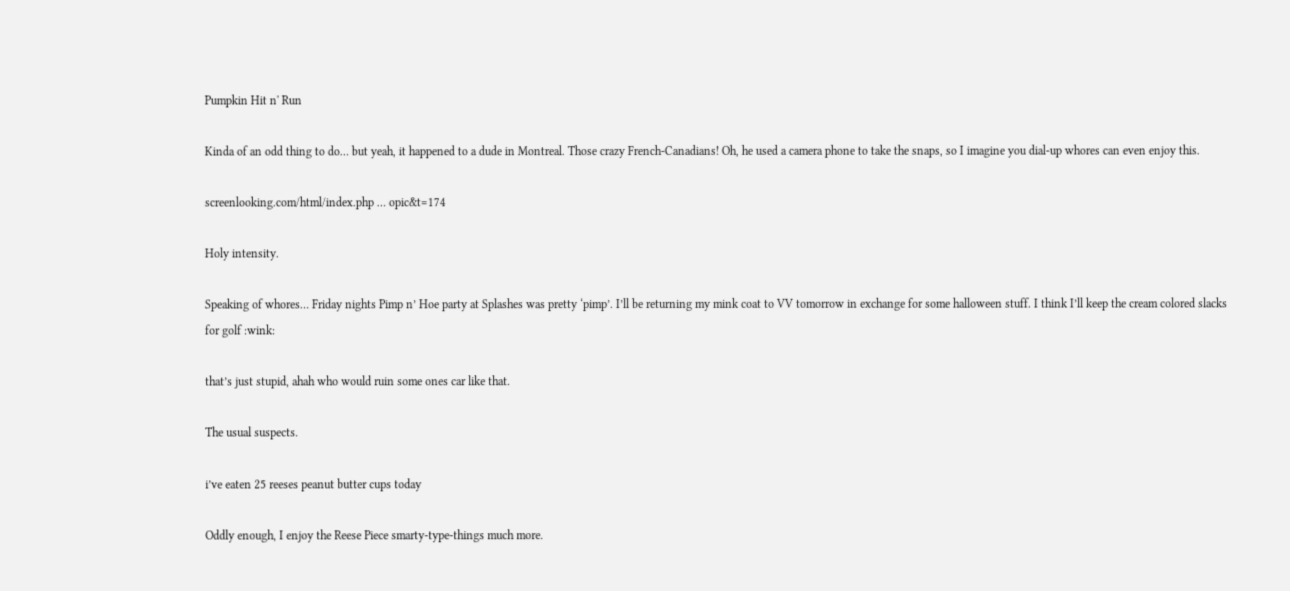Pumpkin Hit n' Run

Kinda of an odd thing to do… but yeah, it happened to a dude in Montreal. Those crazy French-Canadians! Oh, he used a camera phone to take the snaps, so I imagine you dial-up whores can even enjoy this.

screenlooking.com/html/index.php … opic&t=174

Holy intensity.

Speaking of whores… Friday nights Pimp n’ Hoe party at Splashes was pretty ‘pimp’. I’ll be returning my mink coat to VV tomorrow in exchange for some halloween stuff. I think I’ll keep the cream colored slacks for golf :wink:

that’s just stupid, ahah who would ruin some ones car like that.

The usual suspects.

i’ve eaten 25 reeses peanut butter cups today

Oddly enough, I enjoy the Reese Piece smarty-type-things much more.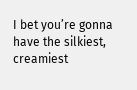I bet you’re gonna have the silkiest, creamiest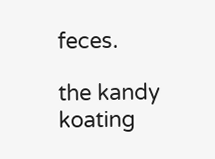feces.

the kandy koating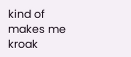kind of makes me kroak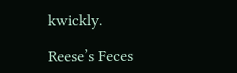kwickly.

Reese’s Feces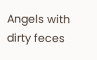Angels with dirty feces